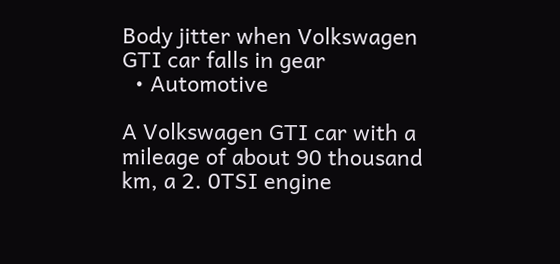Body jitter when Volkswagen GTI car falls in gear
  • Automotive

A Volkswagen GTI car with a mileage of about 90 thousand km, a 2. 0TSI engine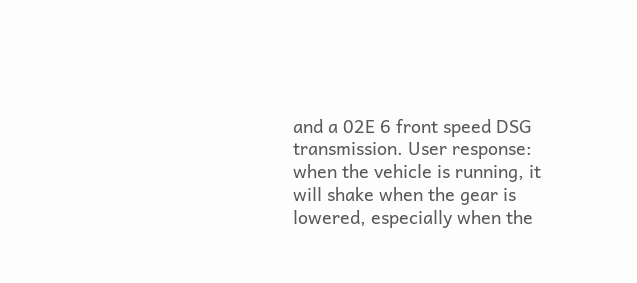and a 02E 6 front speed DSG transmission. User response: when the vehicle is running, it will shake when the gear is lowered, especially when the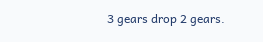3 gears drop 2 gears.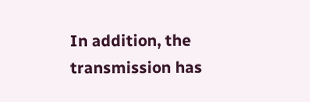In addition, the transmission has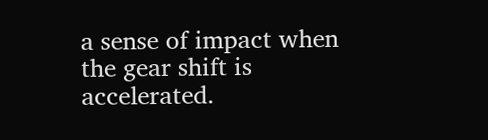a sense of impact when the gear shift is accelerated.